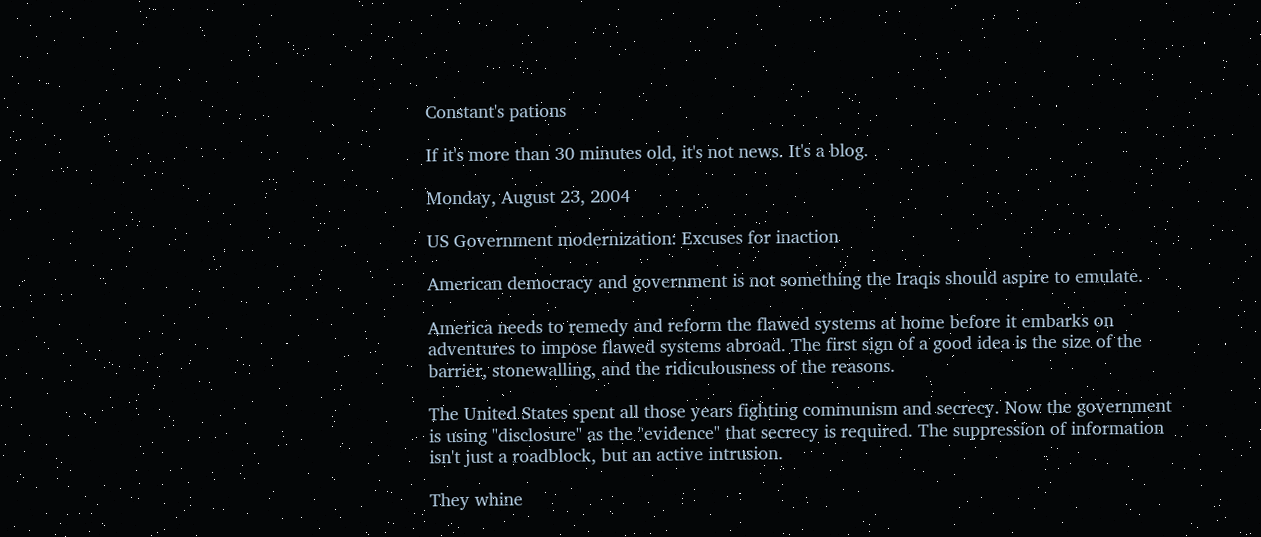Constant's pations

If it's more than 30 minutes old, it's not news. It's a blog.

Monday, August 23, 2004

US Government modernization: Excuses for inaction

American democracy and government is not something the Iraqis should aspire to emulate.

America needs to remedy and reform the flawed systems at home before it embarks on adventures to impose flawed systems abroad. The first sign of a good idea is the size of the barrier, stonewalling, and the ridiculousness of the reasons.

The United States spent all those years fighting communism and secrecy. Now the government is using "disclosure" as the "evidence" that secrecy is required. The suppression of information isn't just a roadblock, but an active intrusion.

They whine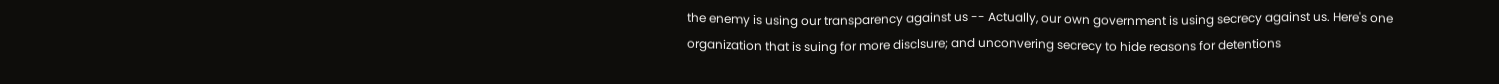the enemy is using our transparency against us -- Actually, our own government is using secrecy against us. Here's one organization that is suing for more disclsure; and unconvering secrecy to hide reasons for detentions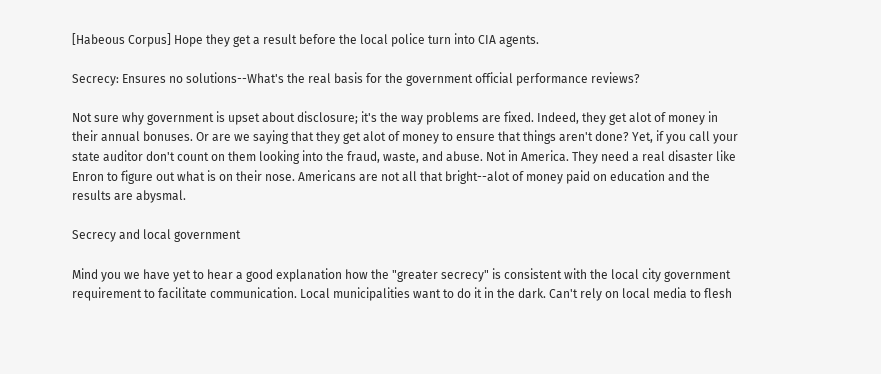[Habeous Corpus] Hope they get a result before the local police turn into CIA agents.

Secrecy: Ensures no solutions--What's the real basis for the government official performance reviews?

Not sure why government is upset about disclosure; it's the way problems are fixed. Indeed, they get alot of money in their annual bonuses. Or are we saying that they get alot of money to ensure that things aren't done? Yet, if you call your state auditor don't count on them looking into the fraud, waste, and abuse. Not in America. They need a real disaster like Enron to figure out what is on their nose. Americans are not all that bright--alot of money paid on education and the results are abysmal.

Secrecy and local government

Mind you we have yet to hear a good explanation how the "greater secrecy" is consistent with the local city government requirement to facilitate communication. Local municipalities want to do it in the dark. Can't rely on local media to flesh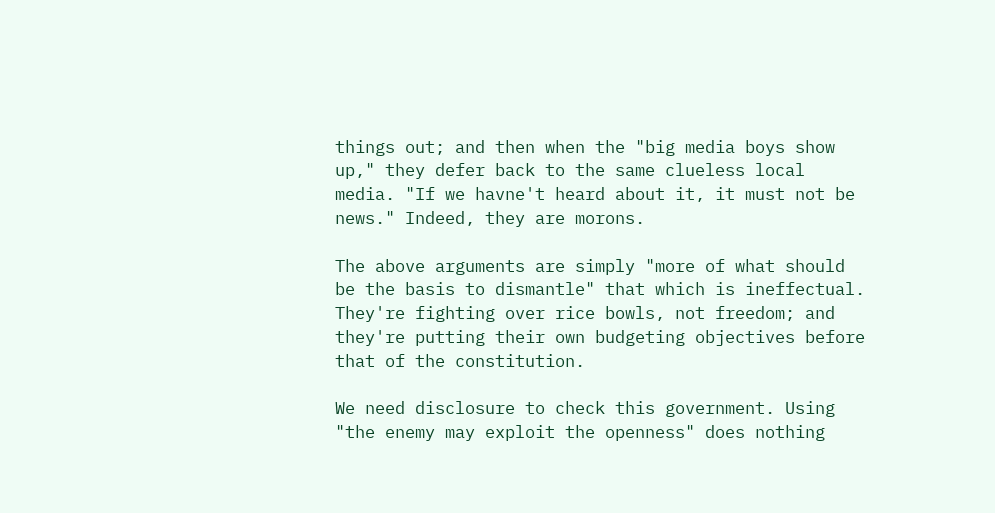things out; and then when the "big media boys show up," they defer back to the same clueless local media. "If we havne't heard about it, it must not be news." Indeed, they are morons.

The above arguments are simply "more of what should be the basis to dismantle" that which is ineffectual. They're fighting over rice bowls, not freedom; and they're putting their own budgeting objectives before that of the constitution.

We need disclosure to check this government. Using "the enemy may exploit the openness" does nothing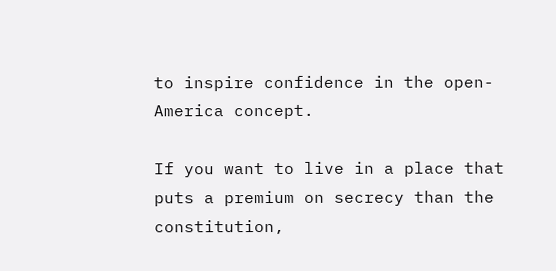to inspire confidence in the open-America concept.

If you want to live in a place that puts a premium on secrecy than the constitution,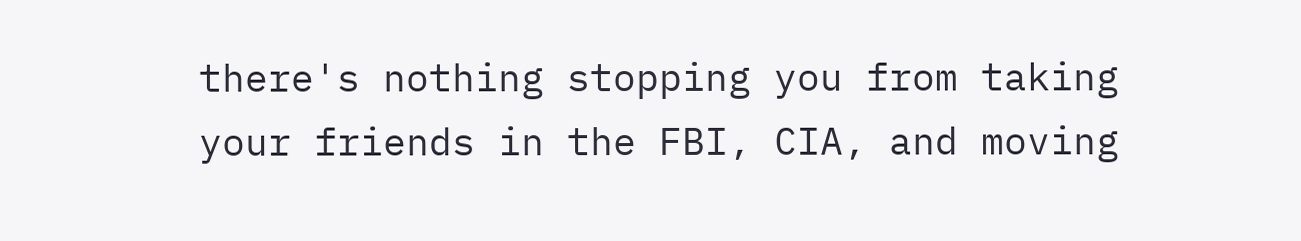there's nothing stopping you from taking your friends in the FBI, CIA, and moving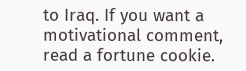to Iraq. If you want a motivational comment, read a fortune cookie.